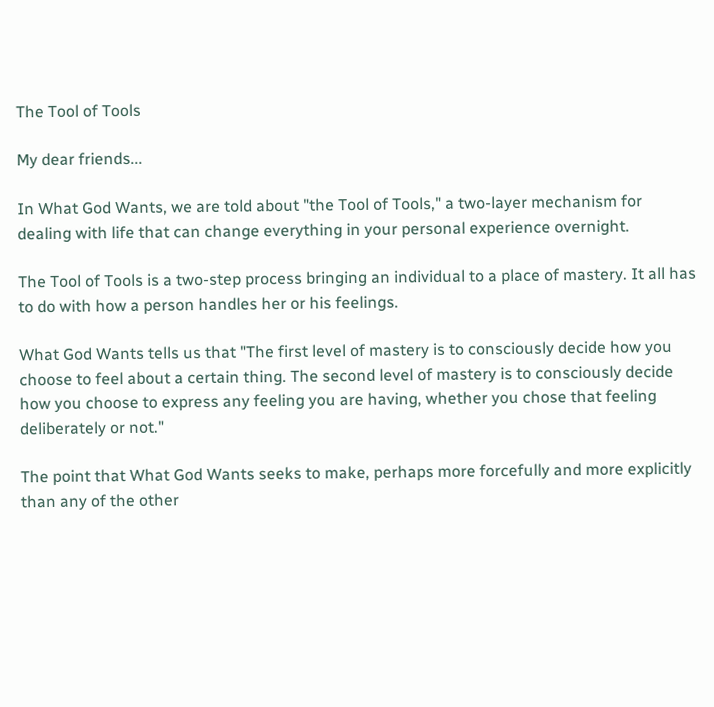The Tool of Tools

My dear friends...

In What God Wants, we are told about "the Tool of Tools," a two-layer mechanism for dealing with life that can change everything in your personal experience overnight.

The Tool of Tools is a two-step process bringing an individual to a place of mastery. It all has to do with how a person handles her or his feelings.

What God Wants tells us that "The first level of mastery is to consciously decide how you choose to feel about a certain thing. The second level of mastery is to consciously decide how you choose to express any feeling you are having, whether you chose that feeling deliberately or not."

The point that What God Wants seeks to make, perhaps more forcefully and more explicitly than any of the other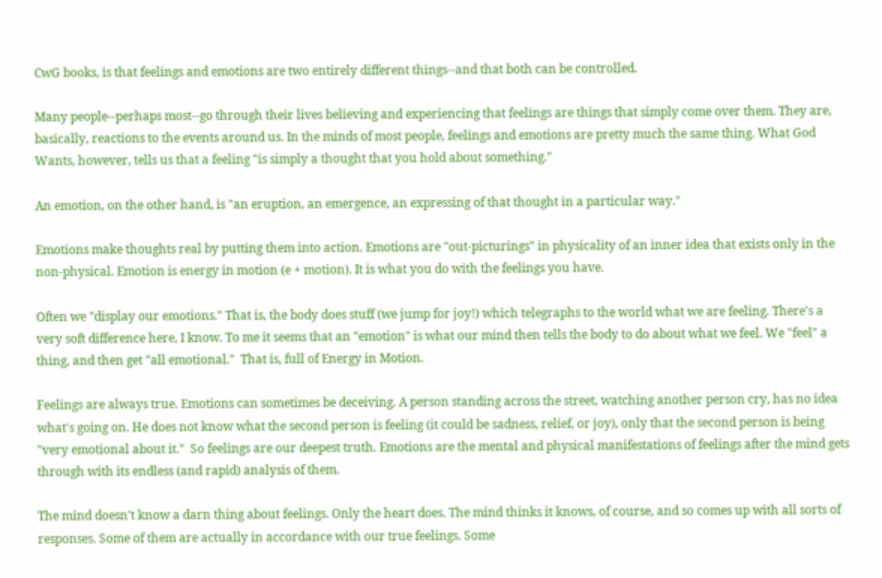CwG books, is that feelings and emotions are two entirely different things--and that both can be controlled.

Many people--perhaps most--go through their lives believing and experiencing that feelings are things that simply come over them. They are, basically, reactions to the events around us. In the minds of most people, feelings and emotions are pretty much the same thing. What God Wants, however, tells us that a feeling "is simply a thought that you hold about something."

An emotion, on the other hand, is "an eruption, an emergence, an expressing of that thought in a particular way."

Emotions make thoughts real by putting them into action. Emotions are "out-picturings" in physicality of an inner idea that exists only in the non-physical. Emotion is energy in motion (e + motion). It is what you do with the feelings you have.

Often we "display our emotions." That is, the body does stuff (we jump for joy!) which telegraphs to the world what we are feeling. There's a very soft difference here, I know. To me it seems that an "emotion" is what our mind then tells the body to do about what we feel. We "feel" a thing, and then get "all emotional."  That is, full of Energy in Motion.

Feelings are always true. Emotions can sometimes be deceiving. A person standing across the street, watching another person cry, has no idea what's going on. He does not know what the second person is feeling (it could be sadness, relief, or joy), only that the second person is being "very emotional about it."  So feelings are our deepest truth. Emotions are the mental and physical manifestations of feelings after the mind gets through with its endless (and rapid) analysis of them.

The mind doesn't know a darn thing about feelings. Only the heart does. The mind thinks it knows, of course, and so comes up with all sorts of responses. Some of them are actually in accordance with our true feelings. Some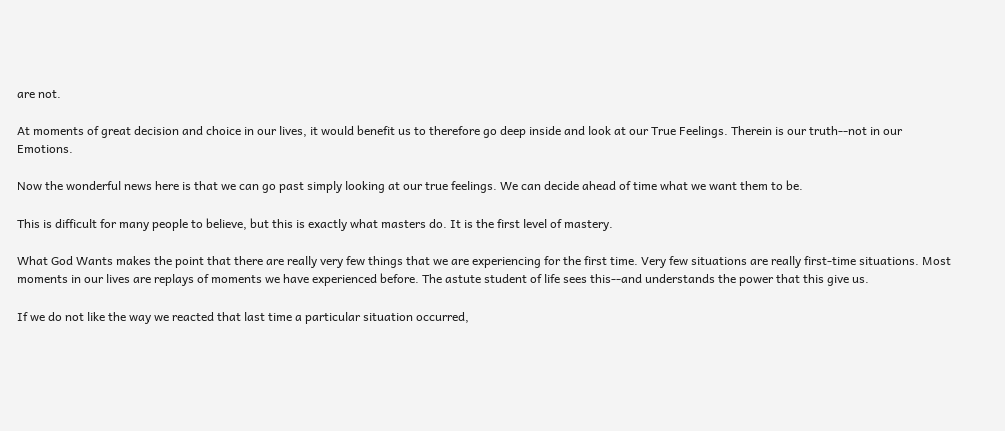are not.

At moments of great decision and choice in our lives, it would benefit us to therefore go deep inside and look at our True Feelings. Therein is our truth--not in our Emotions.

Now the wonderful news here is that we can go past simply looking at our true feelings. We can decide ahead of time what we want them to be.

This is difficult for many people to believe, but this is exactly what masters do. It is the first level of mastery.

What God Wants makes the point that there are really very few things that we are experiencing for the first time. Very few situations are really first-time situations. Most moments in our lives are replays of moments we have experienced before. The astute student of life sees this--and understands the power that this give us.

If we do not like the way we reacted that last time a particular situation occurred,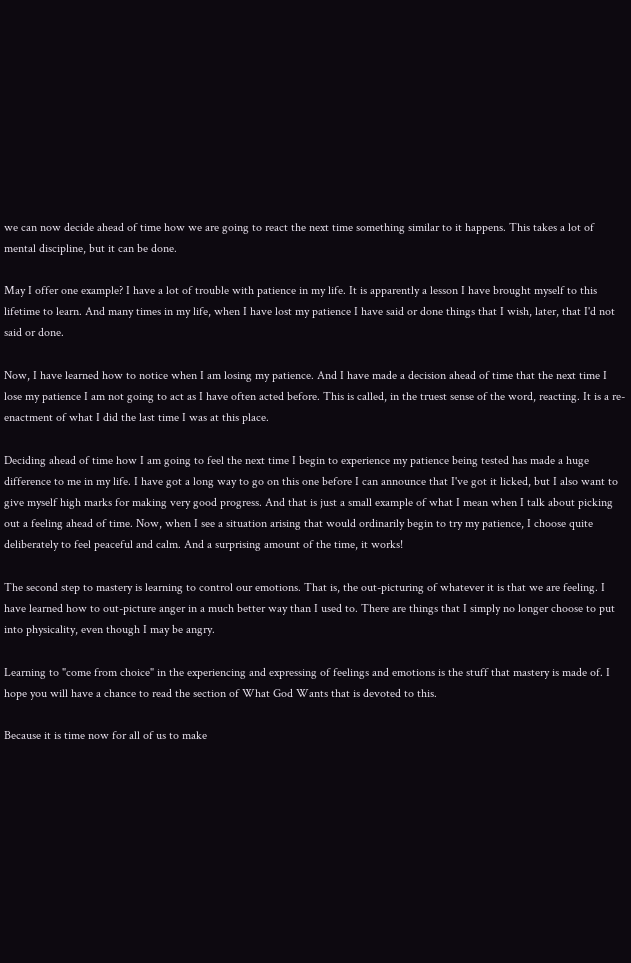we can now decide ahead of time how we are going to react the next time something similar to it happens. This takes a lot of mental discipline, but it can be done.

May I offer one example? I have a lot of trouble with patience in my life. It is apparently a lesson I have brought myself to this lifetime to learn. And many times in my life, when I have lost my patience I have said or done things that I wish, later, that I'd not said or done.

Now, I have learned how to notice when I am losing my patience. And I have made a decision ahead of time that the next time I lose my patience I am not going to act as I have often acted before. This is called, in the truest sense of the word, reacting. It is a re-enactment of what I did the last time I was at this place.

Deciding ahead of time how I am going to feel the next time I begin to experience my patience being tested has made a huge difference to me in my life. I have got a long way to go on this one before I can announce that I've got it licked, but I also want to give myself high marks for making very good progress. And that is just a small example of what I mean when I talk about picking out a feeling ahead of time. Now, when I see a situation arising that would ordinarily begin to try my patience, I choose quite deliberately to feel peaceful and calm. And a surprising amount of the time, it works!

The second step to mastery is learning to control our emotions. That is, the out-picturing of whatever it is that we are feeling. I have learned how to out-picture anger in a much better way than I used to. There are things that I simply no longer choose to put into physicality, even though I may be angry.

Learning to "come from choice" in the experiencing and expressing of feelings and emotions is the stuff that mastery is made of. I hope you will have a chance to read the section of What God Wants that is devoted to this.

Because it is time now for all of us to make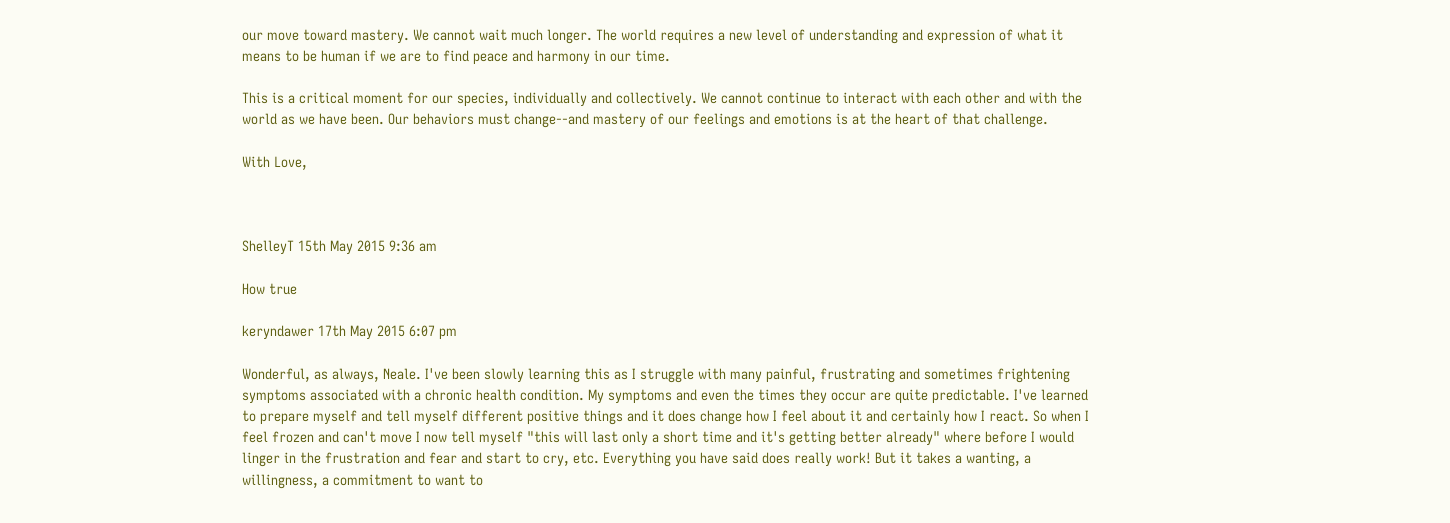our move toward mastery. We cannot wait much longer. The world requires a new level of understanding and expression of what it means to be human if we are to find peace and harmony in our time.

This is a critical moment for our species, individually and collectively. We cannot continue to interact with each other and with the world as we have been. Our behaviors must change--and mastery of our feelings and emotions is at the heart of that challenge.

With Love,



ShelleyT 15th May 2015 9:36 am

How true

keryndawer 17th May 2015 6:07 pm

Wonderful, as always, Neale. I've been slowly learning this as I struggle with many painful, frustrating and sometimes frightening symptoms associated with a chronic health condition. My symptoms and even the times they occur are quite predictable. I've learned to prepare myself and tell myself different positive things and it does change how I feel about it and certainly how I react. So when I feel frozen and can't move I now tell myself "this will last only a short time and it's getting better already" where before I would linger in the frustration and fear and start to cry, etc. Everything you have said does really work! But it takes a wanting, a willingness, a commitment to want to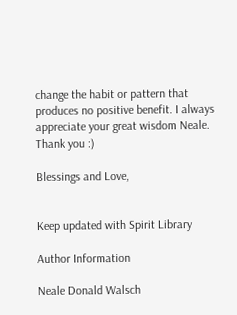change the habit or pattern that produces no positive benefit. I always appreciate your great wisdom Neale. Thank you :)

Blessings and Love,


Keep updated with Spirit Library

Author Information

Neale Donald Walsch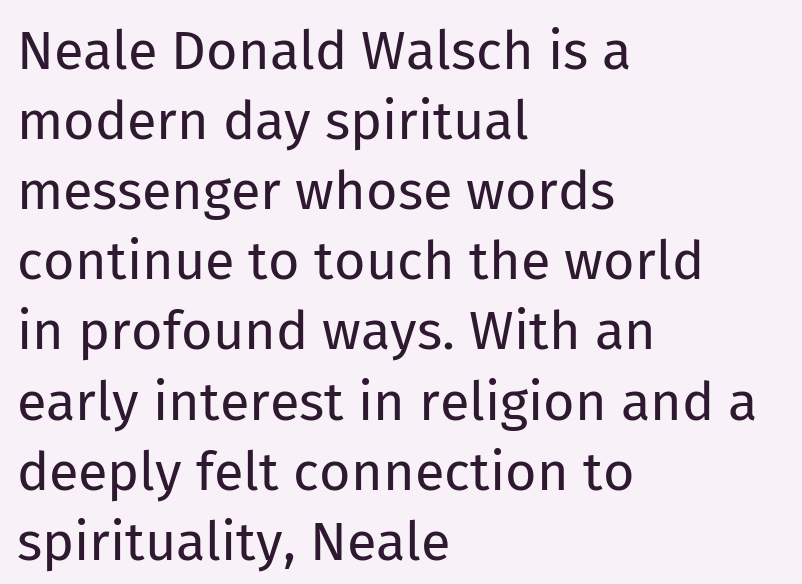Neale Donald Walsch is a modern day spiritual messenger whose words continue to touch the world in profound ways. With an early interest in religion and a deeply felt connection to spirituality, Neale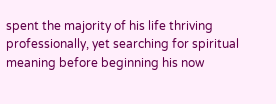spent the majority of his life thriving professionally, yet searching for spiritual meaning before beginning his now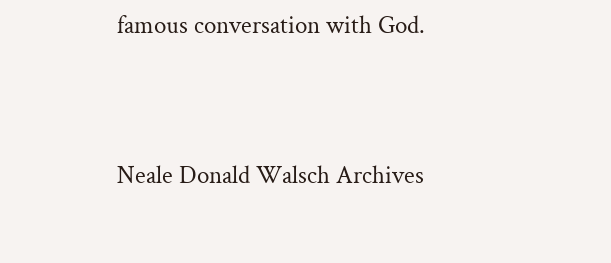famous conversation with God.


Neale Donald Walsch Archives